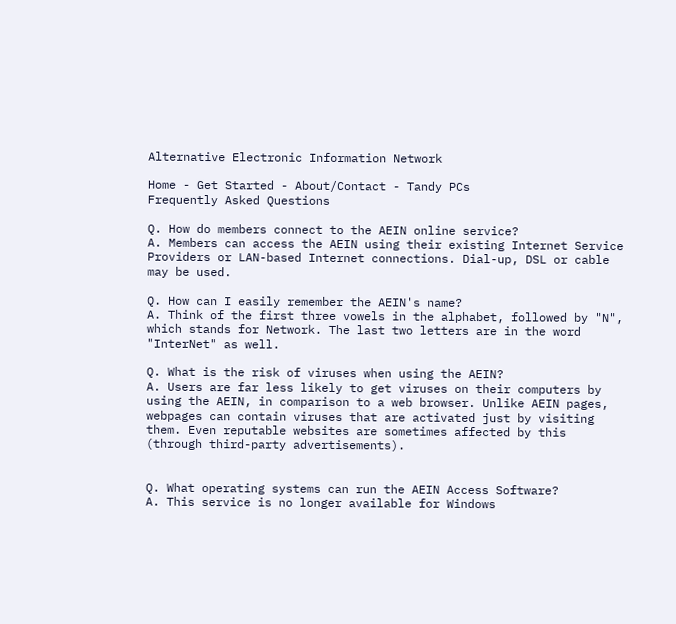Alternative Electronic Information Network

Home - Get Started - About/Contact - Tandy PCs
Frequently Asked Questions

Q. How do members connect to the AEIN online service?
A. Members can access the AEIN using their existing Internet Service Providers or LAN-based Internet connections. Dial-up, DSL or cable may be used.

Q. How can I easily remember the AEIN's name?
A. Think of the first three vowels in the alphabet, followed by "N", which stands for Network. The last two letters are in the word "InterNet" as well.

Q. What is the risk of viruses when using the AEIN?
A. Users are far less likely to get viruses on their computers by using the AEIN, in comparison to a web browser. Unlike AEIN pages, webpages can contain viruses that are activated just by visiting them. Even reputable websites are sometimes affected by this (through third-party advertisements).


Q. What operating systems can run the AEIN Access Software?
A. This service is no longer available for Windows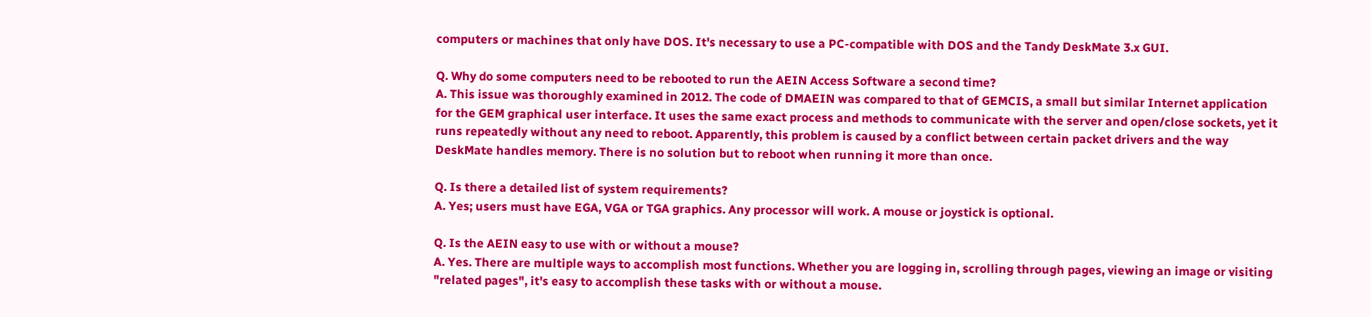computers or machines that only have DOS. It's necessary to use a PC-compatible with DOS and the Tandy DeskMate 3.x GUI.

Q. Why do some computers need to be rebooted to run the AEIN Access Software a second time?
A. This issue was thoroughly examined in 2012. The code of DMAEIN was compared to that of GEMCIS, a small but similar Internet application for the GEM graphical user interface. It uses the same exact process and methods to communicate with the server and open/close sockets, yet it runs repeatedly without any need to reboot. Apparently, this problem is caused by a conflict between certain packet drivers and the way DeskMate handles memory. There is no solution but to reboot when running it more than once.

Q. Is there a detailed list of system requirements?
A. Yes; users must have EGA, VGA or TGA graphics. Any processor will work. A mouse or joystick is optional.

Q. Is the AEIN easy to use with or without a mouse?
A. Yes. There are multiple ways to accomplish most functions. Whether you are logging in, scrolling through pages, viewing an image or visiting "related pages", it's easy to accomplish these tasks with or without a mouse.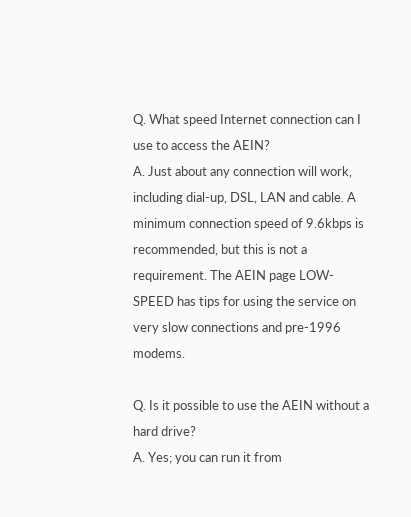Q. What speed Internet connection can I use to access the AEIN?
A. Just about any connection will work, including dial-up, DSL, LAN and cable. A minimum connection speed of 9.6kbps is recommended, but this is not a requirement. The AEIN page LOW-SPEED has tips for using the service on very slow connections and pre-1996 modems.

Q. Is it possible to use the AEIN without a hard drive?
A. Yes; you can run it from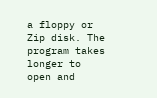a floppy or Zip disk. The program takes longer to open and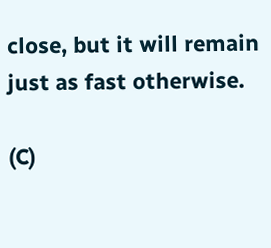close, but it will remain just as fast otherwise.

(C)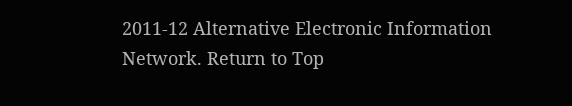2011-12 Alternative Electronic Information Network. Return to Top